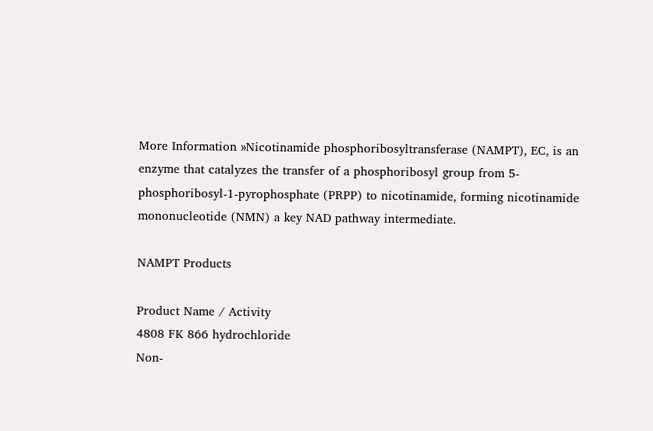More Information »Nicotinamide phosphoribosyltransferase (NAMPT), EC, is an enzyme that catalyzes the transfer of a phosphoribosyl group from 5-phosphoribosyl-1-pyrophosphate (PRPP) to nicotinamide, forming nicotinamide mononucleotide (NMN) a key NAD pathway intermediate.

NAMPT Products

Product Name / Activity
4808 FK 866 hydrochloride
Non-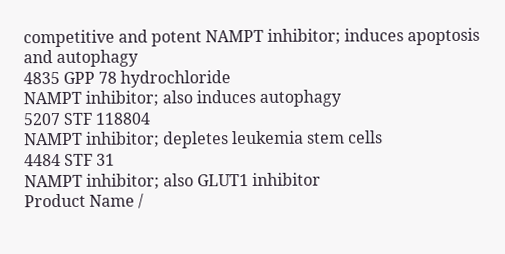competitive and potent NAMPT inhibitor; induces apoptosis and autophagy
4835 GPP 78 hydrochloride
NAMPT inhibitor; also induces autophagy
5207 STF 118804
NAMPT inhibitor; depletes leukemia stem cells
4484 STF 31
NAMPT inhibitor; also GLUT1 inhibitor
Product Name /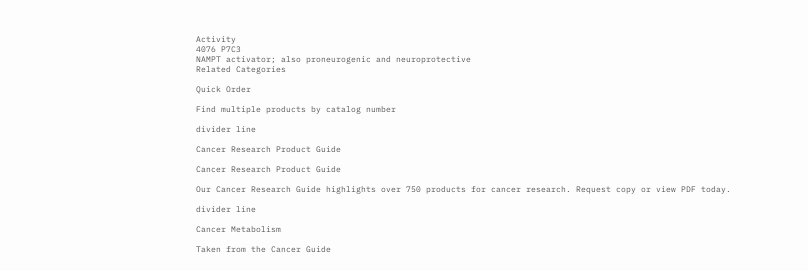Activity
4076 P7C3
NAMPT activator; also proneurogenic and neuroprotective
Related Categories

Quick Order

Find multiple products by catalog number

divider line

Cancer Research Product Guide

Cancer Research Product Guide

Our Cancer Research Guide highlights over 750 products for cancer research. Request copy or view PDF today.

divider line

Cancer Metabolism

Taken from the Cancer Guide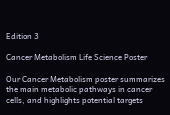Edition 3

Cancer Metabolism Life Science Poster

Our Cancer Metabolism poster summarizes the main metabolic pathways in cancer cells, and highlights potential targets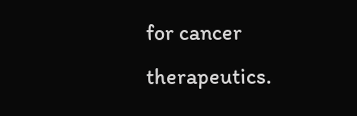for cancer therapeutics.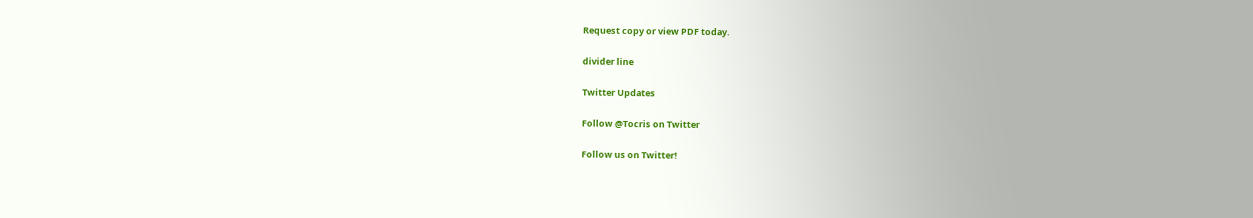Request copy or view PDF today.

divider line

Twitter Updates

Follow @Tocris on Twitter

Follow us on Twitter!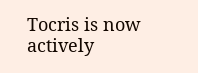Tocris is now actively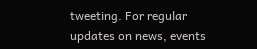tweeting. For regular updates on news, events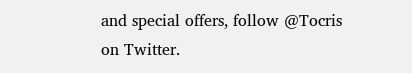and special offers, follow @Tocris on Twitter.